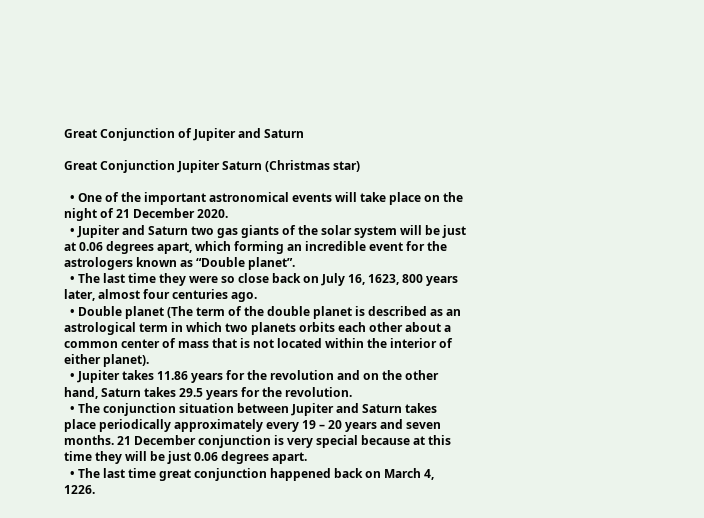Great Conjunction of Jupiter and Saturn

Great Conjunction Jupiter Saturn (Christmas star)

  • One of the important astronomical events will take place on the night of 21 December 2020.
  • Jupiter and Saturn two gas giants of the solar system will be just at 0.06 degrees apart, which forming an incredible event for the astrologers known as “Double planet”.
  • The last time they were so close back on July 16, 1623, 800 years later, almost four centuries ago.
  • Double planet (The term of the double planet is described as an astrological term in which two planets orbits each other about a common center of mass that is not located within the interior of either planet).
  • Jupiter takes 11.86 years for the revolution and on the other hand, Saturn takes 29.5 years for the revolution.
  • The conjunction situation between Jupiter and Saturn takes place periodically approximately every 19 – 20 years and seven months. 21 December conjunction is very special because at this time they will be just 0.06 degrees apart.
  • The last time great conjunction happened back on March 4, 1226.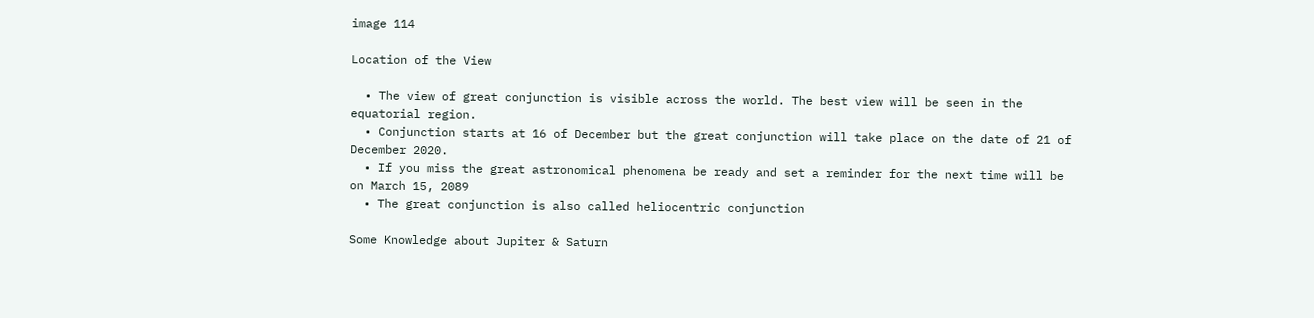image 114

Location of the View

  • The view of great conjunction is visible across the world. The best view will be seen in the equatorial region.
  • Conjunction starts at 16 of December but the great conjunction will take place on the date of 21 of December 2020.
  • If you miss the great astronomical phenomena be ready and set a reminder for the next time will be on March 15, 2089
  • The great conjunction is also called heliocentric conjunction

Some Knowledge about Jupiter & Saturn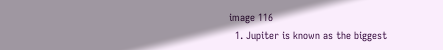image 116
  1. Jupiter is known as the biggest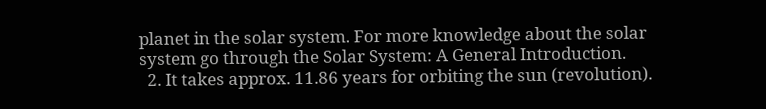planet in the solar system. For more knowledge about the solar system go through the Solar System: A General Introduction.
  2. It takes approx. 11.86 years for orbiting the sun (revolution).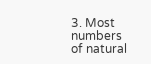3. Most numbers of natural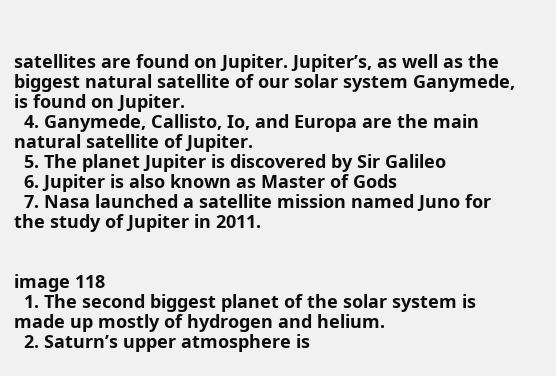satellites are found on Jupiter. Jupiter’s, as well as the biggest natural satellite of our solar system Ganymede, is found on Jupiter.
  4. Ganymede, Callisto, Io, and Europa are the main natural satellite of Jupiter.
  5. The planet Jupiter is discovered by Sir Galileo
  6. Jupiter is also known as Master of Gods
  7. Nasa launched a satellite mission named Juno for the study of Jupiter in 2011.


image 118
  1. The second biggest planet of the solar system is made up mostly of hydrogen and helium.
  2. Saturn’s upper atmosphere is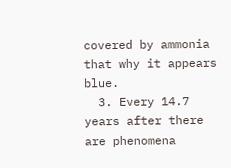covered by ammonia that why it appears blue.
  3. Every 14.7 years after there are phenomena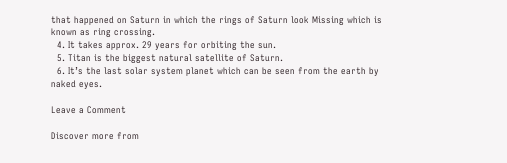that happened on Saturn in which the rings of Saturn look Missing which is known as ring crossing.
  4. It takes approx. 29 years for orbiting the sun.
  5. Titan is the biggest natural satellite of Saturn.
  6. It’s the last solar system planet which can be seen from the earth by naked eyes.

Leave a Comment

Discover more from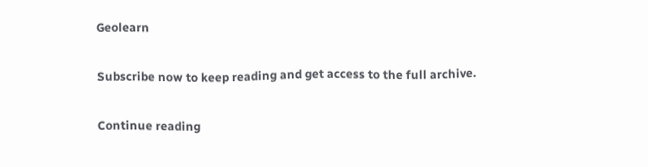Geolearn

Subscribe now to keep reading and get access to the full archive.

Continue reading